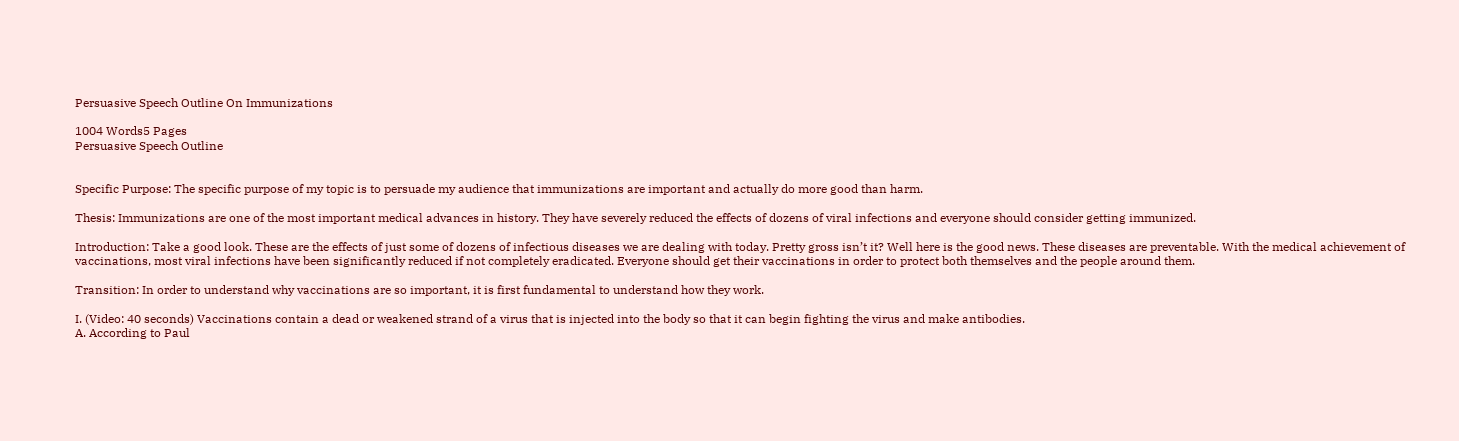Persuasive Speech Outline On Immunizations

1004 Words5 Pages
Persuasive Speech Outline


Specific Purpose: The specific purpose of my topic is to persuade my audience that immunizations are important and actually do more good than harm.

Thesis: Immunizations are one of the most important medical advances in history. They have severely reduced the effects of dozens of viral infections and everyone should consider getting immunized.

Introduction: Take a good look. These are the effects of just some of dozens of infectious diseases we are dealing with today. Pretty gross isn’t it? Well here is the good news. These diseases are preventable. With the medical achievement of vaccinations, most viral infections have been significantly reduced if not completely eradicated. Everyone should get their vaccinations in order to protect both themselves and the people around them.

Transition: In order to understand why vaccinations are so important, it is first fundamental to understand how they work.

I. (Video: 40 seconds) Vaccinations contain a dead or weakened strand of a virus that is injected into the body so that it can begin fighting the virus and make antibodies.
A. According to Paul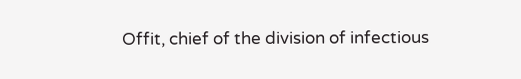Offit, chief of the division of infectious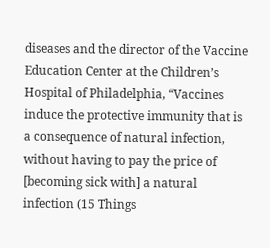diseases and the director of the Vaccine Education Center at the Children’s Hospital of Philadelphia, “Vaccines induce the protective immunity that is a consequence of natural infection, without having to pay the price of [becoming sick with] a natural infection (15 Things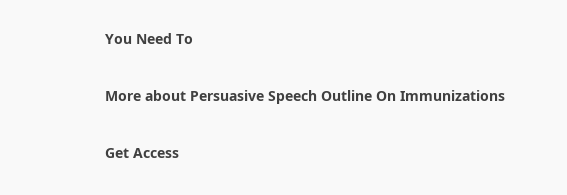You Need To

More about Persuasive Speech Outline On Immunizations

Get Access